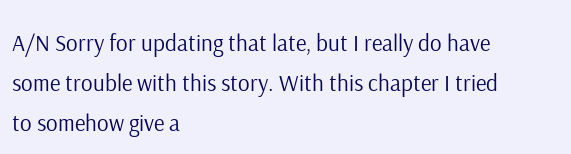A/N Sorry for updating that late, but I really do have some trouble with this story. With this chapter I tried to somehow give a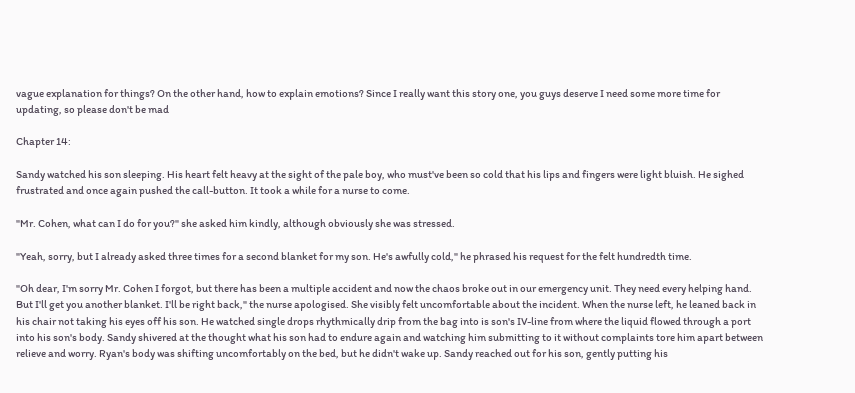vague explanation for things? On the other hand, how to explain emotions? Since I really want this story one, you guys deserve I need some more time for updating, so please don't be mad

Chapter 14:

Sandy watched his son sleeping. His heart felt heavy at the sight of the pale boy, who must've been so cold that his lips and fingers were light bluish. He sighed frustrated and once again pushed the call-button. It took a while for a nurse to come.

"Mr. Cohen, what can I do for you?" she asked him kindly, although obviously she was stressed.

"Yeah, sorry, but I already asked three times for a second blanket for my son. He's awfully cold," he phrased his request for the felt hundredth time.

"Oh dear, I'm sorry Mr. Cohen I forgot, but there has been a multiple accident and now the chaos broke out in our emergency unit. They need every helping hand. But I'll get you another blanket. I'll be right back," the nurse apologised. She visibly felt uncomfortable about the incident. When the nurse left, he leaned back in his chair not taking his eyes off his son. He watched single drops rhythmically drip from the bag into is son's IV-line from where the liquid flowed through a port into his son's body. Sandy shivered at the thought what his son had to endure again and watching him submitting to it without complaints tore him apart between relieve and worry. Ryan's body was shifting uncomfortably on the bed, but he didn't wake up. Sandy reached out for his son, gently putting his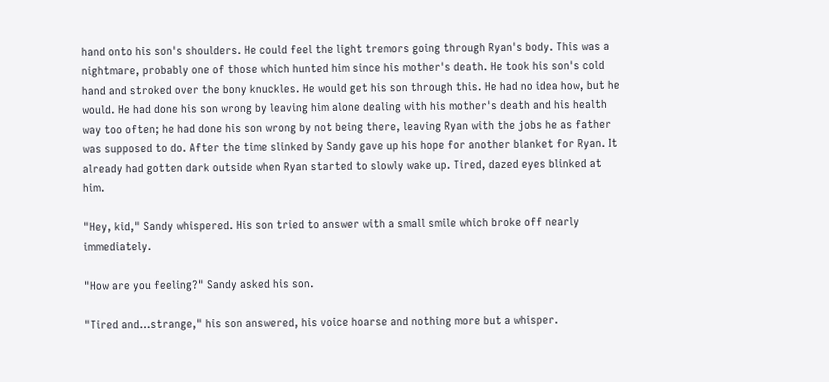hand onto his son's shoulders. He could feel the light tremors going through Ryan's body. This was a nightmare, probably one of those which hunted him since his mother's death. He took his son's cold hand and stroked over the bony knuckles. He would get his son through this. He had no idea how, but he would. He had done his son wrong by leaving him alone dealing with his mother's death and his health way too often; he had done his son wrong by not being there, leaving Ryan with the jobs he as father was supposed to do. After the time slinked by Sandy gave up his hope for another blanket for Ryan. It already had gotten dark outside when Ryan started to slowly wake up. Tired, dazed eyes blinked at him.

"Hey, kid," Sandy whispered. His son tried to answer with a small smile which broke off nearly immediately.

"How are you feeling?" Sandy asked his son.

"Tired and…strange," his son answered, his voice hoarse and nothing more but a whisper.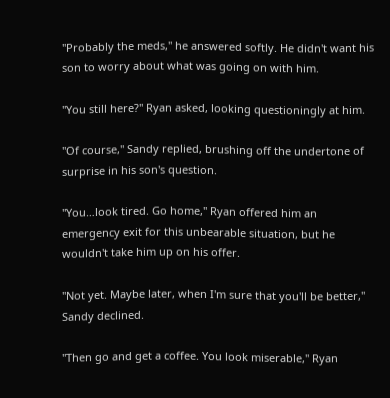"Probably the meds," he answered softly. He didn't want his son to worry about what was going on with him.

"You still here?" Ryan asked, looking questioningly at him.

"Of course," Sandy replied, brushing off the undertone of surprise in his son's question.

"You…look tired. Go home," Ryan offered him an emergency exit for this unbearable situation, but he wouldn't take him up on his offer.

"Not yet. Maybe later, when I'm sure that you'll be better," Sandy declined.

"Then go and get a coffee. You look miserable," Ryan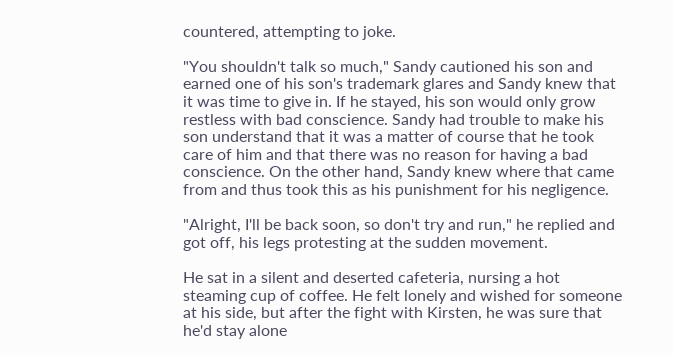countered, attempting to joke.

"You shouldn't talk so much," Sandy cautioned his son and earned one of his son's trademark glares and Sandy knew that it was time to give in. If he stayed, his son would only grow restless with bad conscience. Sandy had trouble to make his son understand that it was a matter of course that he took care of him and that there was no reason for having a bad conscience. On the other hand, Sandy knew where that came from and thus took this as his punishment for his negligence.

"Alright, I'll be back soon, so don't try and run," he replied and got off, his legs protesting at the sudden movement.

He sat in a silent and deserted cafeteria, nursing a hot steaming cup of coffee. He felt lonely and wished for someone at his side, but after the fight with Kirsten, he was sure that he'd stay alone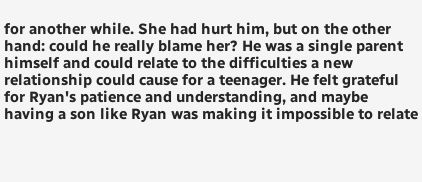for another while. She had hurt him, but on the other hand: could he really blame her? He was a single parent himself and could relate to the difficulties a new relationship could cause for a teenager. He felt grateful for Ryan's patience and understanding, and maybe having a son like Ryan was making it impossible to relate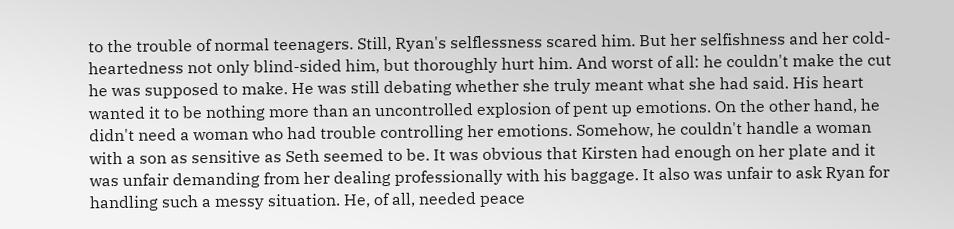to the trouble of normal teenagers. Still, Ryan's selflessness scared him. But her selfishness and her cold-heartedness not only blind-sided him, but thoroughly hurt him. And worst of all: he couldn't make the cut he was supposed to make. He was still debating whether she truly meant what she had said. His heart wanted it to be nothing more than an uncontrolled explosion of pent up emotions. On the other hand, he didn't need a woman who had trouble controlling her emotions. Somehow, he couldn't handle a woman with a son as sensitive as Seth seemed to be. It was obvious that Kirsten had enough on her plate and it was unfair demanding from her dealing professionally with his baggage. It also was unfair to ask Ryan for handling such a messy situation. He, of all, needed peace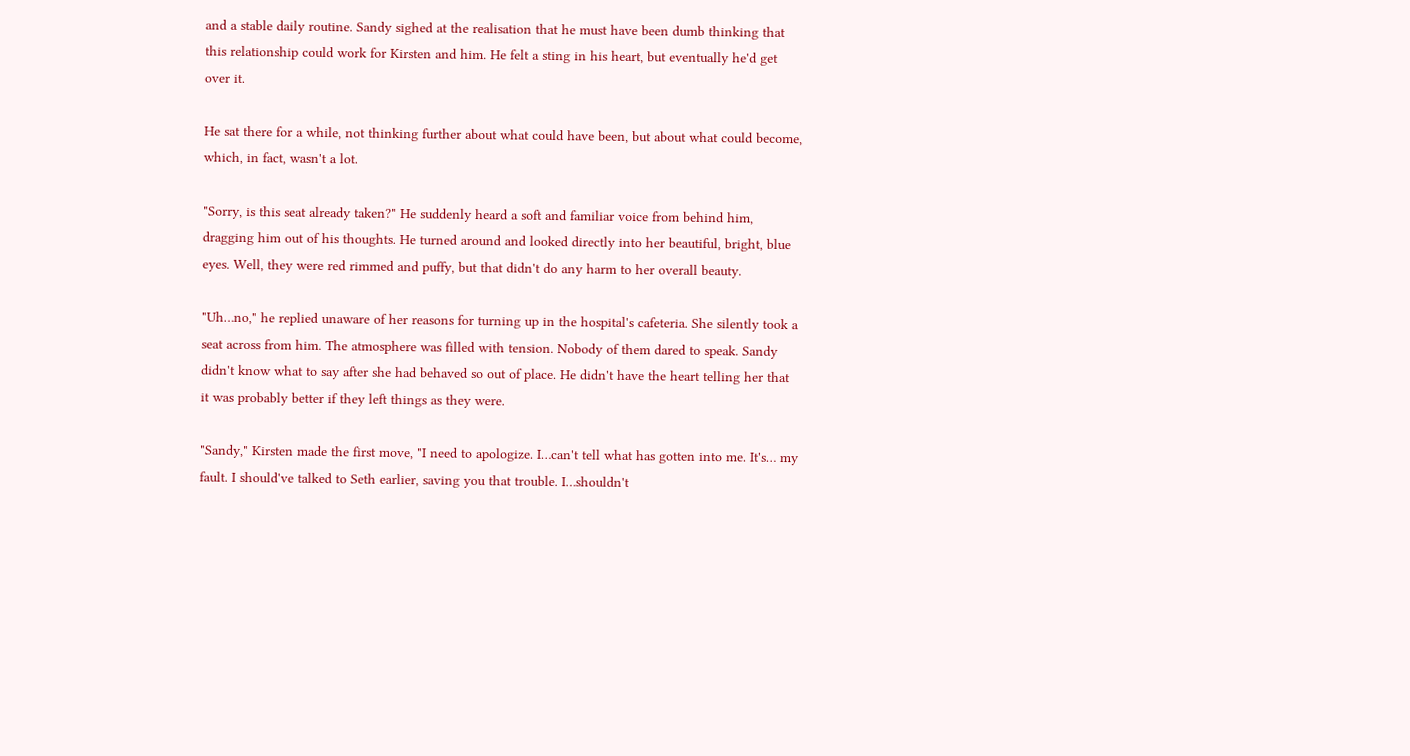and a stable daily routine. Sandy sighed at the realisation that he must have been dumb thinking that this relationship could work for Kirsten and him. He felt a sting in his heart, but eventually he'd get over it.

He sat there for a while, not thinking further about what could have been, but about what could become, which, in fact, wasn't a lot.

"Sorry, is this seat already taken?" He suddenly heard a soft and familiar voice from behind him, dragging him out of his thoughts. He turned around and looked directly into her beautiful, bright, blue eyes. Well, they were red rimmed and puffy, but that didn't do any harm to her overall beauty.

"Uh…no," he replied unaware of her reasons for turning up in the hospital's cafeteria. She silently took a seat across from him. The atmosphere was filled with tension. Nobody of them dared to speak. Sandy didn't know what to say after she had behaved so out of place. He didn't have the heart telling her that it was probably better if they left things as they were.

"Sandy," Kirsten made the first move, "I need to apologize. I…can't tell what has gotten into me. It's… my fault. I should've talked to Seth earlier, saving you that trouble. I…shouldn't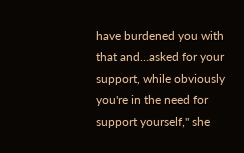have burdened you with that and…asked for your support, while obviously you're in the need for support yourself," she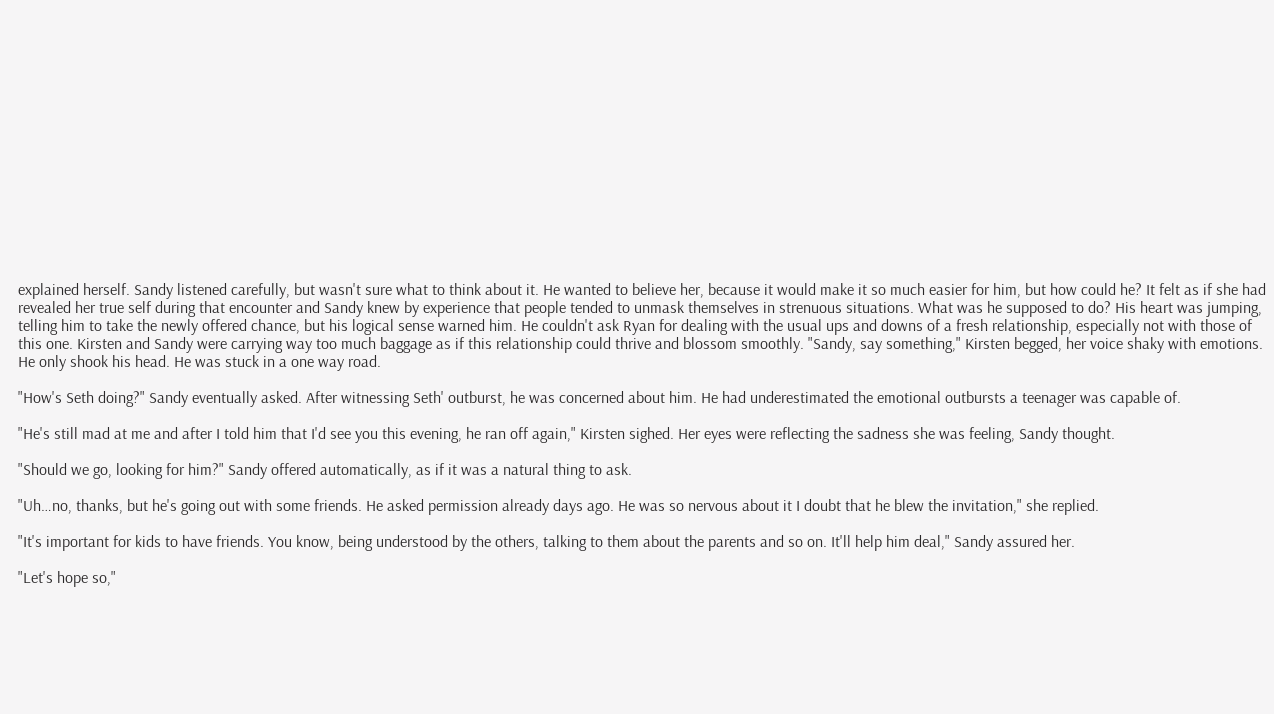explained herself. Sandy listened carefully, but wasn't sure what to think about it. He wanted to believe her, because it would make it so much easier for him, but how could he? It felt as if she had revealed her true self during that encounter and Sandy knew by experience that people tended to unmask themselves in strenuous situations. What was he supposed to do? His heart was jumping, telling him to take the newly offered chance, but his logical sense warned him. He couldn't ask Ryan for dealing with the usual ups and downs of a fresh relationship, especially not with those of this one. Kirsten and Sandy were carrying way too much baggage as if this relationship could thrive and blossom smoothly. "Sandy, say something," Kirsten begged, her voice shaky with emotions. He only shook his head. He was stuck in a one way road.

"How's Seth doing?" Sandy eventually asked. After witnessing Seth' outburst, he was concerned about him. He had underestimated the emotional outbursts a teenager was capable of.

"He's still mad at me and after I told him that I'd see you this evening, he ran off again," Kirsten sighed. Her eyes were reflecting the sadness she was feeling, Sandy thought.

"Should we go, looking for him?" Sandy offered automatically, as if it was a natural thing to ask.

"Uh…no, thanks, but he's going out with some friends. He asked permission already days ago. He was so nervous about it I doubt that he blew the invitation," she replied.

"It's important for kids to have friends. You know, being understood by the others, talking to them about the parents and so on. It'll help him deal," Sandy assured her.

"Let's hope so,"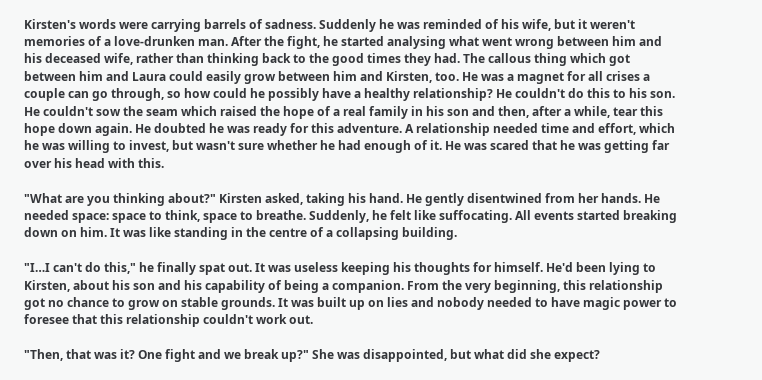Kirsten's words were carrying barrels of sadness. Suddenly he was reminded of his wife, but it weren't memories of a love-drunken man. After the fight, he started analysing what went wrong between him and his deceased wife, rather than thinking back to the good times they had. The callous thing which got between him and Laura could easily grow between him and Kirsten, too. He was a magnet for all crises a couple can go through, so how could he possibly have a healthy relationship? He couldn't do this to his son. He couldn't sow the seam which raised the hope of a real family in his son and then, after a while, tear this hope down again. He doubted he was ready for this adventure. A relationship needed time and effort, which he was willing to invest, but wasn't sure whether he had enough of it. He was scared that he was getting far over his head with this.

"What are you thinking about?" Kirsten asked, taking his hand. He gently disentwined from her hands. He needed space: space to think, space to breathe. Suddenly, he felt like suffocating. All events started breaking down on him. It was like standing in the centre of a collapsing building.

"I…I can't do this," he finally spat out. It was useless keeping his thoughts for himself. He'd been lying to Kirsten, about his son and his capability of being a companion. From the very beginning, this relationship got no chance to grow on stable grounds. It was built up on lies and nobody needed to have magic power to foresee that this relationship couldn't work out.

"Then, that was it? One fight and we break up?" She was disappointed, but what did she expect?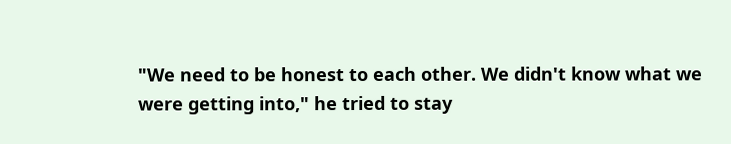"We need to be honest to each other. We didn't know what we were getting into," he tried to stay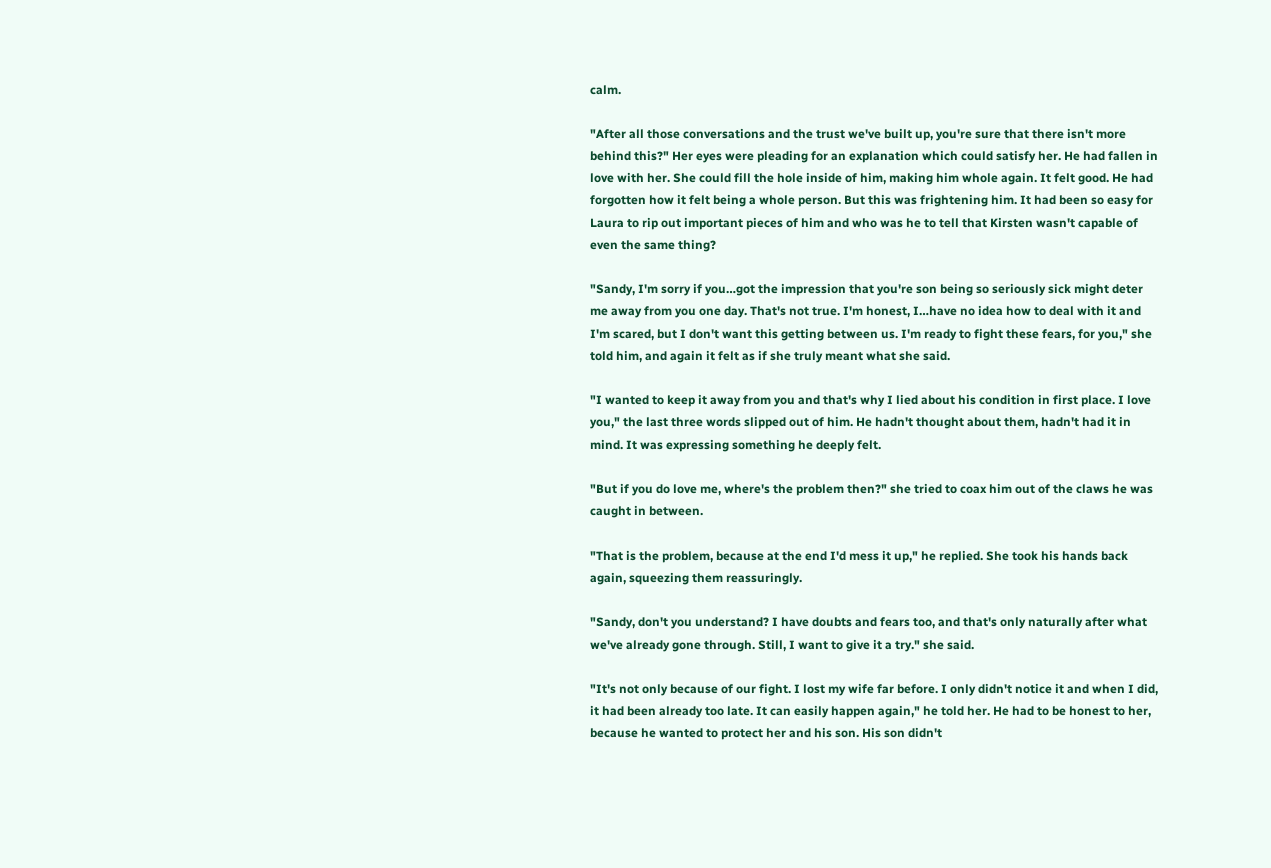calm.

"After all those conversations and the trust we've built up, you're sure that there isn't more behind this?" Her eyes were pleading for an explanation which could satisfy her. He had fallen in love with her. She could fill the hole inside of him, making him whole again. It felt good. He had forgotten how it felt being a whole person. But this was frightening him. It had been so easy for Laura to rip out important pieces of him and who was he to tell that Kirsten wasn't capable of even the same thing?

"Sandy, I'm sorry if you…got the impression that you're son being so seriously sick might deter me away from you one day. That's not true. I'm honest, I…have no idea how to deal with it and I'm scared, but I don't want this getting between us. I'm ready to fight these fears, for you," she told him, and again it felt as if she truly meant what she said.

"I wanted to keep it away from you and that's why I lied about his condition in first place. I love you," the last three words slipped out of him. He hadn't thought about them, hadn't had it in mind. It was expressing something he deeply felt.

"But if you do love me, where's the problem then?" she tried to coax him out of the claws he was caught in between.

"That is the problem, because at the end I'd mess it up," he replied. She took his hands back again, squeezing them reassuringly.

"Sandy, don't you understand? I have doubts and fears too, and that's only naturally after what we've already gone through. Still, I want to give it a try." she said.

"It's not only because of our fight. I lost my wife far before. I only didn't notice it and when I did, it had been already too late. It can easily happen again," he told her. He had to be honest to her, because he wanted to protect her and his son. His son didn't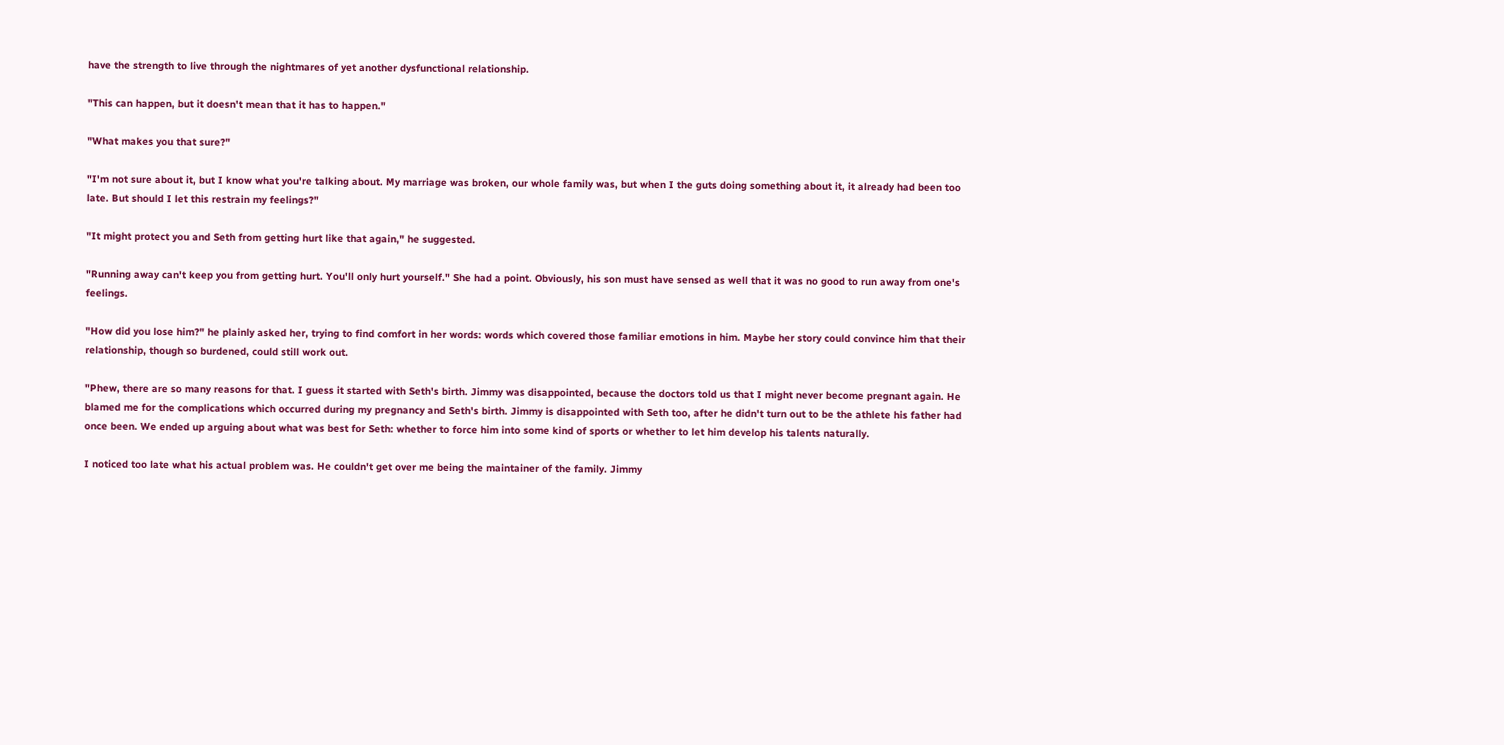have the strength to live through the nightmares of yet another dysfunctional relationship.

"This can happen, but it doesn't mean that it has to happen."

"What makes you that sure?"

"I'm not sure about it, but I know what you're talking about. My marriage was broken, our whole family was, but when I the guts doing something about it, it already had been too late. But should I let this restrain my feelings?"

"It might protect you and Seth from getting hurt like that again," he suggested.

"Running away can't keep you from getting hurt. You'll only hurt yourself." She had a point. Obviously, his son must have sensed as well that it was no good to run away from one's feelings.

"How did you lose him?" he plainly asked her, trying to find comfort in her words: words which covered those familiar emotions in him. Maybe her story could convince him that their relationship, though so burdened, could still work out.

"Phew, there are so many reasons for that. I guess it started with Seth's birth. Jimmy was disappointed, because the doctors told us that I might never become pregnant again. He blamed me for the complications which occurred during my pregnancy and Seth's birth. Jimmy is disappointed with Seth too, after he didn't turn out to be the athlete his father had once been. We ended up arguing about what was best for Seth: whether to force him into some kind of sports or whether to let him develop his talents naturally.

I noticed too late what his actual problem was. He couldn't get over me being the maintainer of the family. Jimmy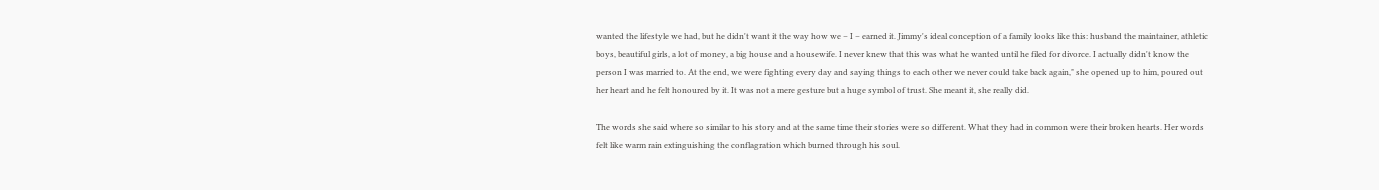wanted the lifestyle we had, but he didn't want it the way how we – I – earned it. Jimmy's ideal conception of a family looks like this: husband the maintainer, athletic boys, beautiful girls, a lot of money, a big house and a housewife. I never knew that this was what he wanted until he filed for divorce. I actually didn't know the person I was married to. At the end, we were fighting every day and saying things to each other we never could take back again," she opened up to him, poured out her heart and he felt honoured by it. It was not a mere gesture but a huge symbol of trust. She meant it, she really did.

The words she said where so similar to his story and at the same time their stories were so different. What they had in common were their broken hearts. Her words felt like warm rain extinguishing the conflagration which burned through his soul.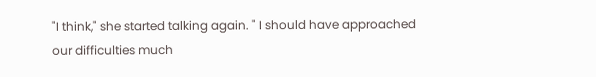"I think," she started talking again. " I should have approached our difficulties much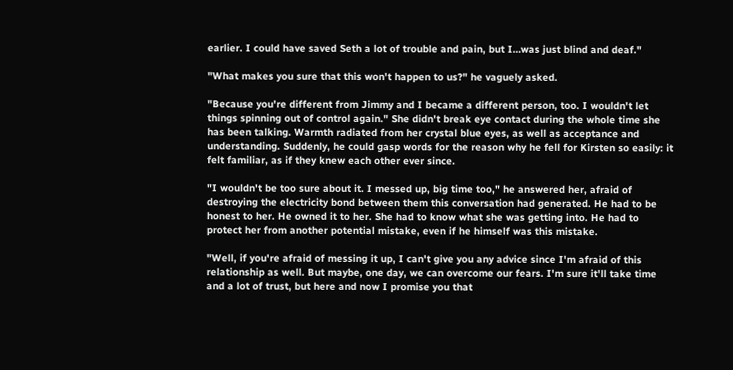earlier. I could have saved Seth a lot of trouble and pain, but I…was just blind and deaf."

"What makes you sure that this won't happen to us?" he vaguely asked.

"Because you're different from Jimmy and I became a different person, too. I wouldn't let things spinning out of control again." She didn't break eye contact during the whole time she has been talking. Warmth radiated from her crystal blue eyes, as well as acceptance and understanding. Suddenly, he could gasp words for the reason why he fell for Kirsten so easily: it felt familiar, as if they knew each other ever since.

"I wouldn't be too sure about it. I messed up, big time too," he answered her, afraid of destroying the electricity bond between them this conversation had generated. He had to be honest to her. He owned it to her. She had to know what she was getting into. He had to protect her from another potential mistake, even if he himself was this mistake.

"Well, if you're afraid of messing it up, I can't give you any advice since I'm afraid of this relationship as well. But maybe, one day, we can overcome our fears. I'm sure it'll take time and a lot of trust, but here and now I promise you that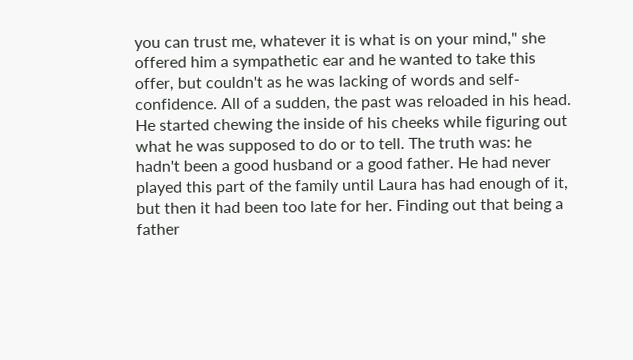you can trust me, whatever it is what is on your mind," she offered him a sympathetic ear and he wanted to take this offer, but couldn't as he was lacking of words and self-confidence. All of a sudden, the past was reloaded in his head. He started chewing the inside of his cheeks while figuring out what he was supposed to do or to tell. The truth was: he hadn't been a good husband or a good father. He had never played this part of the family until Laura has had enough of it, but then it had been too late for her. Finding out that being a father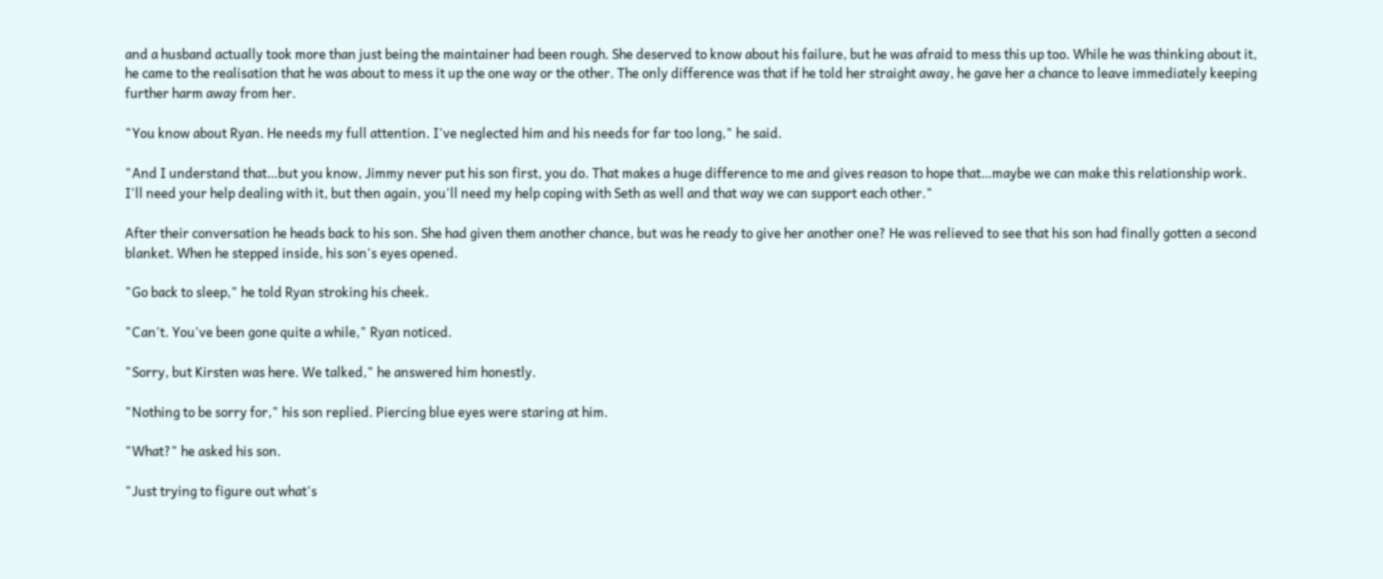and a husband actually took more than just being the maintainer had been rough. She deserved to know about his failure, but he was afraid to mess this up too. While he was thinking about it, he came to the realisation that he was about to mess it up the one way or the other. The only difference was that if he told her straight away, he gave her a chance to leave immediately keeping further harm away from her.

"You know about Ryan. He needs my full attention. I've neglected him and his needs for far too long," he said.

"And I understand that…but you know, Jimmy never put his son first, you do. That makes a huge difference to me and gives reason to hope that…maybe we can make this relationship work. I'll need your help dealing with it, but then again, you'll need my help coping with Seth as well and that way we can support each other."

After their conversation he heads back to his son. She had given them another chance, but was he ready to give her another one? He was relieved to see that his son had finally gotten a second blanket. When he stepped inside, his son's eyes opened.

"Go back to sleep," he told Ryan stroking his cheek.

"Can't. You've been gone quite a while," Ryan noticed.

"Sorry, but Kirsten was here. We talked," he answered him honestly.

"Nothing to be sorry for," his son replied. Piercing blue eyes were staring at him.

"What?" he asked his son.

"Just trying to figure out what's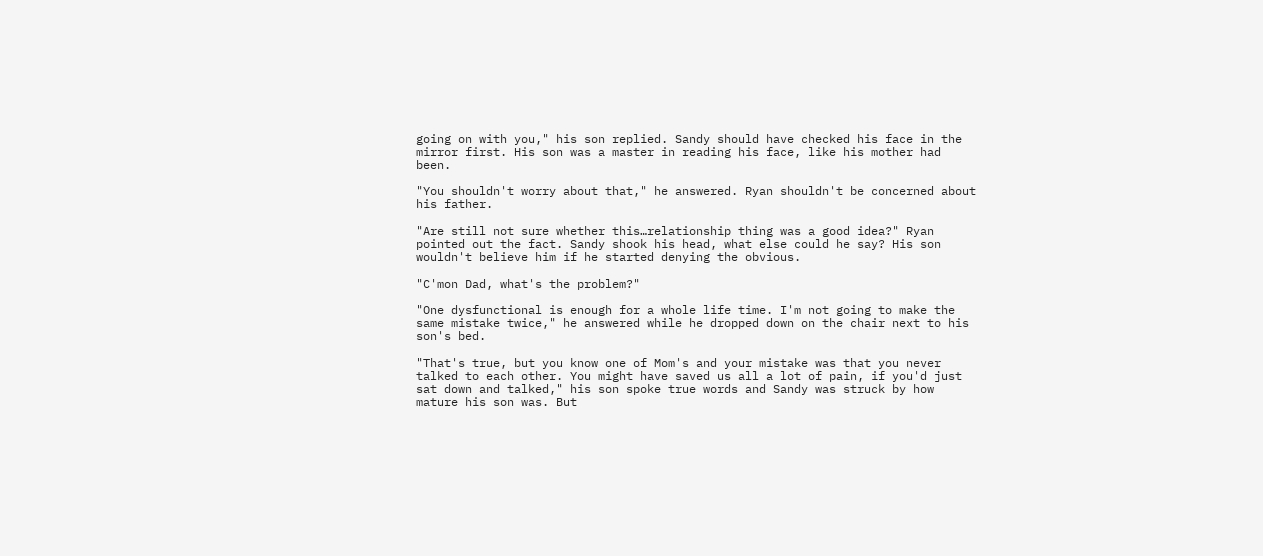going on with you," his son replied. Sandy should have checked his face in the mirror first. His son was a master in reading his face, like his mother had been.

"You shouldn't worry about that," he answered. Ryan shouldn't be concerned about his father.

"Are still not sure whether this…relationship thing was a good idea?" Ryan pointed out the fact. Sandy shook his head, what else could he say? His son wouldn't believe him if he started denying the obvious.

"C'mon Dad, what's the problem?"

"One dysfunctional is enough for a whole life time. I'm not going to make the same mistake twice," he answered while he dropped down on the chair next to his son's bed.

"That's true, but you know one of Mom's and your mistake was that you never talked to each other. You might have saved us all a lot of pain, if you'd just sat down and talked," his son spoke true words and Sandy was struck by how mature his son was. But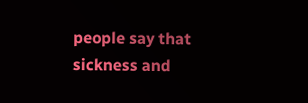people say that sickness and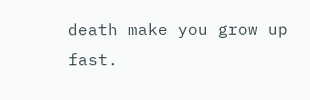death make you grow up fast.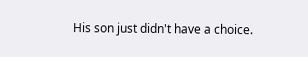His son just didn't have a choice.